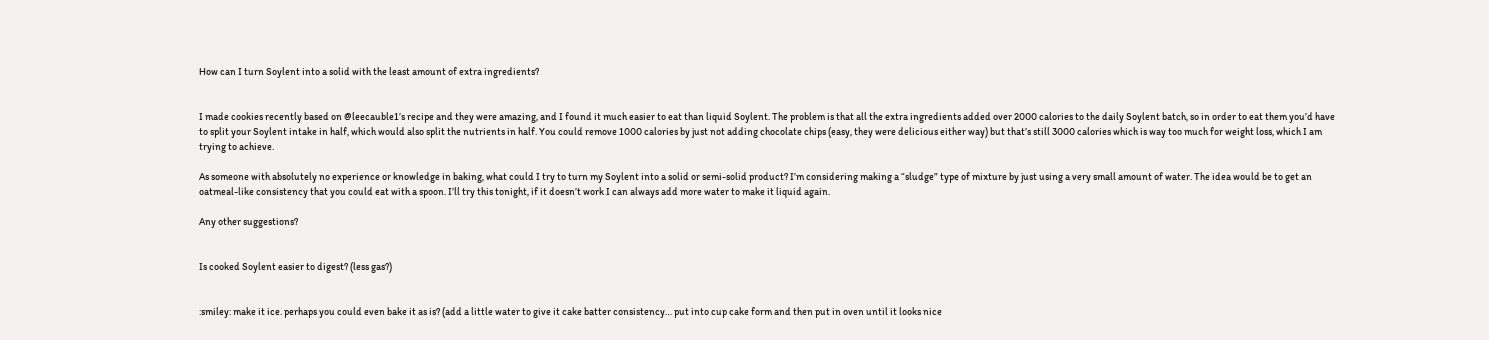How can I turn Soylent into a solid with the least amount of extra ingredients?


I made cookies recently based on @leecauble1’s recipe and they were amazing, and I found it much easier to eat than liquid Soylent. The problem is that all the extra ingredients added over 2000 calories to the daily Soylent batch, so in order to eat them you’d have to split your Soylent intake in half, which would also split the nutrients in half. You could remove 1000 calories by just not adding chocolate chips (easy, they were delicious either way) but that’s still 3000 calories which is way too much for weight loss, which I am trying to achieve.

As someone with absolutely no experience or knowledge in baking, what could I try to turn my Soylent into a solid or semi-solid product? I’m considering making a “sludge” type of mixture by just using a very small amount of water. The idea would be to get an oatmeal-like consistency that you could eat with a spoon. I’ll try this tonight, if it doesn’t work I can always add more water to make it liquid again.

Any other suggestions?


Is cooked Soylent easier to digest? (less gas?)


:smiley: make it ice. perhaps you could even bake it as is? (add a little water to give it cake batter consistency… put into cup cake form and then put in oven until it looks nice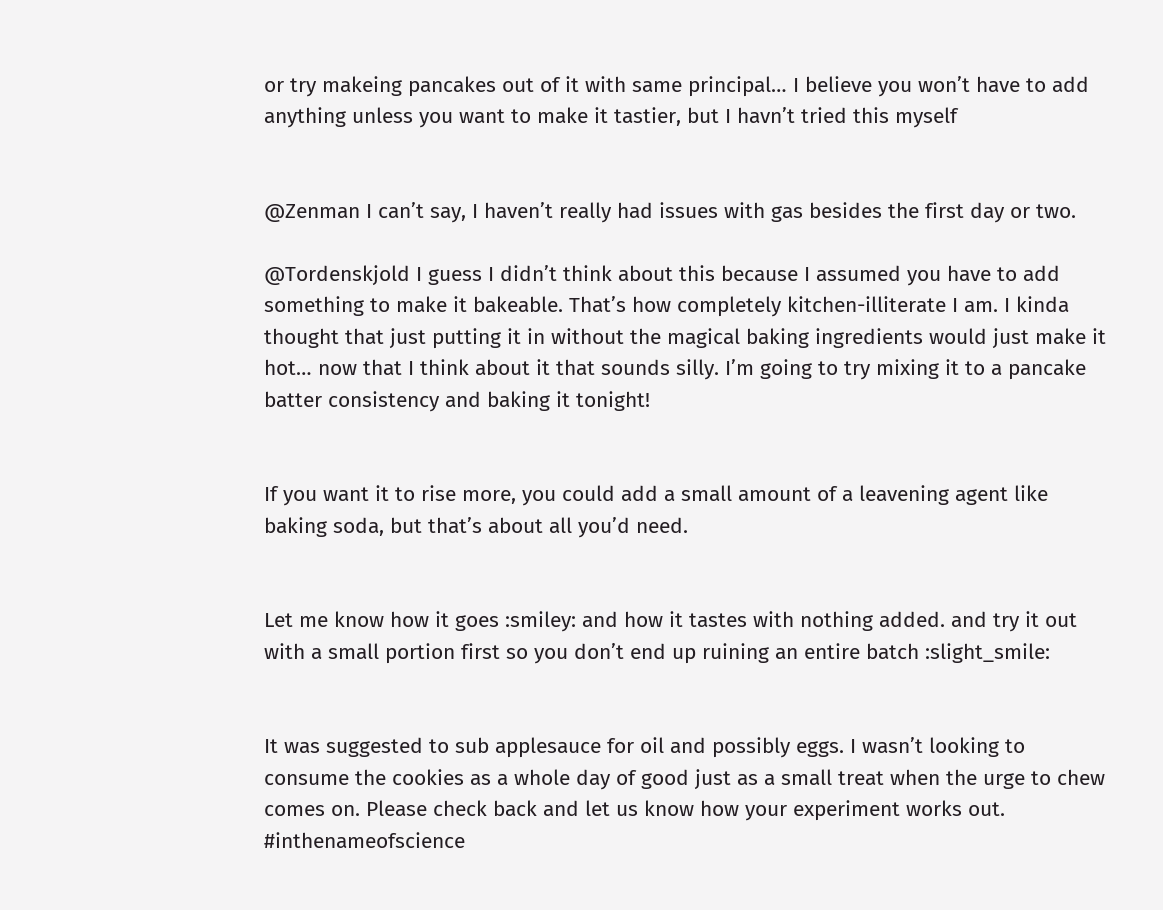or try makeing pancakes out of it with same principal… I believe you won’t have to add anything unless you want to make it tastier, but I havn’t tried this myself


@Zenman I can’t say, I haven’t really had issues with gas besides the first day or two.

@Tordenskjold I guess I didn’t think about this because I assumed you have to add something to make it bakeable. That’s how completely kitchen-illiterate I am. I kinda thought that just putting it in without the magical baking ingredients would just make it hot… now that I think about it that sounds silly. I’m going to try mixing it to a pancake batter consistency and baking it tonight!


If you want it to rise more, you could add a small amount of a leavening agent like baking soda, but that’s about all you’d need.


Let me know how it goes :smiley: and how it tastes with nothing added. and try it out with a small portion first so you don’t end up ruining an entire batch :slight_smile:


It was suggested to sub applesauce for oil and possibly eggs. I wasn’t looking to consume the cookies as a whole day of good just as a small treat when the urge to chew comes on. Please check back and let us know how your experiment works out. #inthenameofscience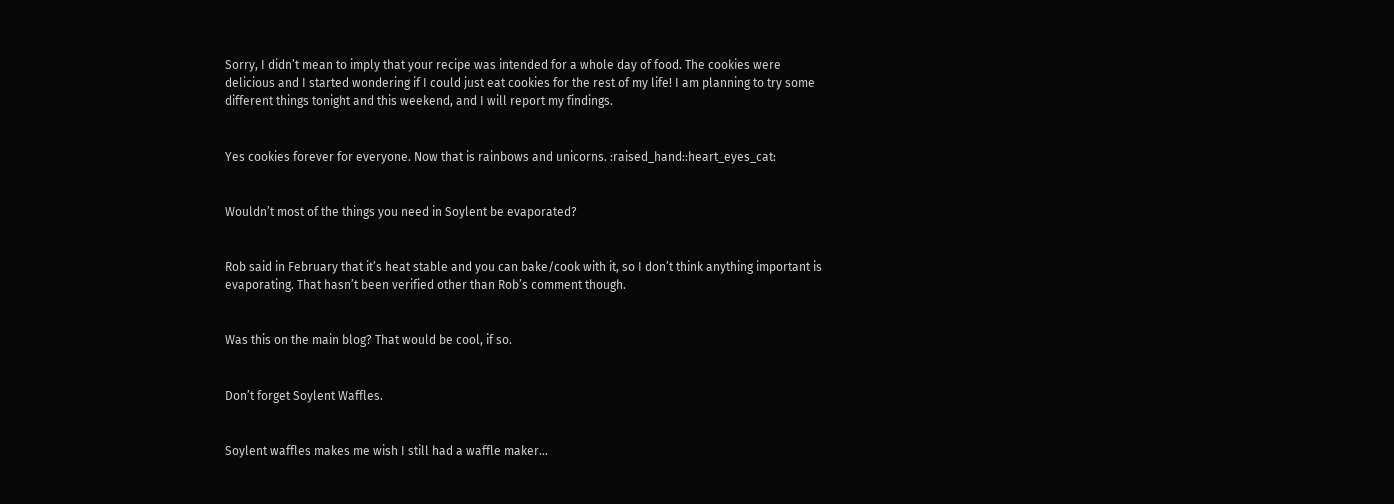Sorry, I didn’t mean to imply that your recipe was intended for a whole day of food. The cookies were delicious and I started wondering if I could just eat cookies for the rest of my life! I am planning to try some different things tonight and this weekend, and I will report my findings.


Yes cookies forever for everyone. Now that is rainbows and unicorns. :raised_hand::heart_eyes_cat:


Wouldn’t most of the things you need in Soylent be evaporated?


Rob said in February that it’s heat stable and you can bake/cook with it, so I don’t think anything important is evaporating. That hasn’t been verified other than Rob’s comment though.


Was this on the main blog? That would be cool, if so.


Don’t forget Soylent Waffles.


Soylent waffles makes me wish I still had a waffle maker…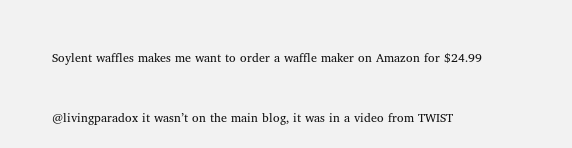Soylent waffles makes me want to order a waffle maker on Amazon for $24.99


@livingparadox it wasn’t on the main blog, it was in a video from TWIST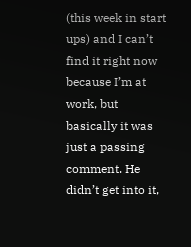(this week in start ups) and I can’t find it right now because I’m at work, but basically it was just a passing comment. He didn’t get into it,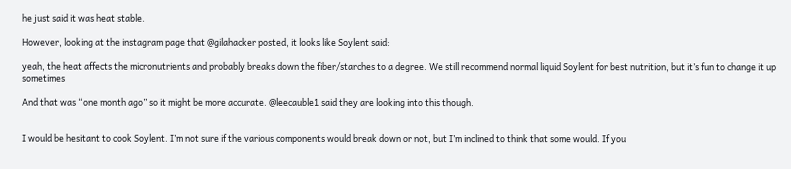he just said it was heat stable.

However, looking at the instagram page that @gilahacker posted, it looks like Soylent said:

yeah, the heat affects the micronutrients and probably breaks down the fiber/starches to a degree. We still recommend normal liquid Soylent for best nutrition, but it’s fun to change it up sometimes

And that was “one month ago” so it might be more accurate. @leecauble1 said they are looking into this though.


I would be hesitant to cook Soylent. I’m not sure if the various components would break down or not, but I’m inclined to think that some would. If you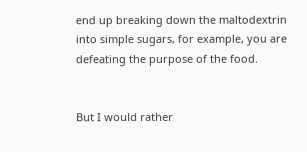end up breaking down the maltodextrin into simple sugars, for example, you are defeating the purpose of the food.


But I would rather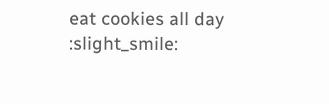eat cookies all day :slight_smile: